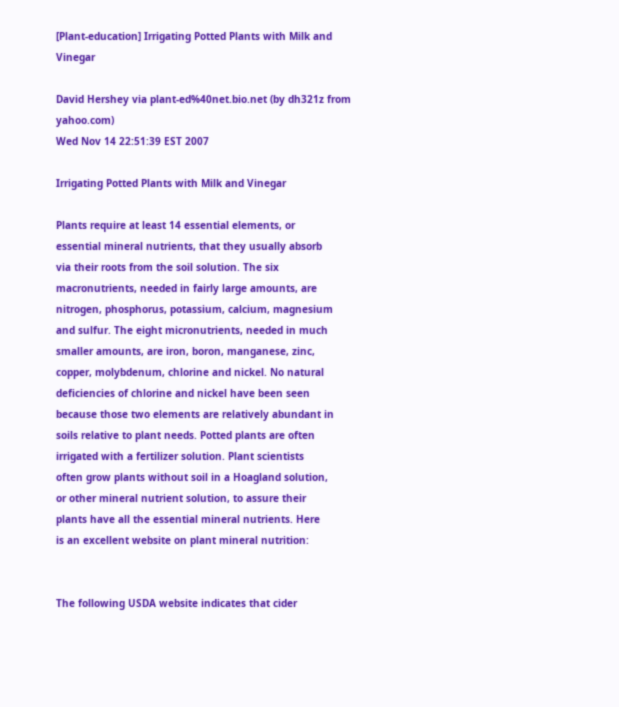[Plant-education] Irrigating Potted Plants with Milk and Vinegar

David Hershey via plant-ed%40net.bio.net (by dh321z from yahoo.com)
Wed Nov 14 22:51:39 EST 2007

Irrigating Potted Plants with Milk and Vinegar

Plants require at least 14 essential elements, or
essential mineral nutrients, that they usually absorb
via their roots from the soil solution. The six
macronutrients, needed in fairly large amounts, are
nitrogen, phosphorus, potassium, calcium, magnesium
and sulfur. The eight micronutrients, needed in much
smaller amounts, are iron, boron, manganese, zinc,
copper, molybdenum, chlorine and nickel. No natural
deficiencies of chlorine and nickel have been seen
because those two elements are relatively abundant in
soils relative to plant needs. Potted plants are often
irrigated with a fertilizer solution. Plant scientists
often grow plants without soil in a Hoagland solution,
or other mineral nutrient solution, to assure their
plants have all the essential mineral nutrients. Here
is an excellent website on plant mineral nutrition:


The following USDA website indicates that cider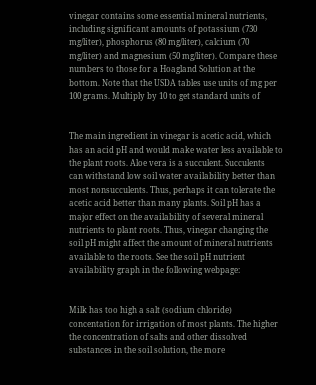vinegar contains some essential mineral nutrients,
including significant amounts of potassium (730
mg/liter), phosphorus (80 mg/liter), calcium (70
mg/liter) and magnesium (50 mg/liter). Compare these
numbers to those for a Hoagland Solution at the
bottom. Note that the USDA tables use units of mg per
100 grams. Multiply by 10 to get standard units of


The main ingredient in vinegar is acetic acid, which
has an acid pH and would make water less available to
the plant roots. Aloe vera is a succulent. Succulents
can withstand low soil water availability better than
most nonsucculents. Thus, perhaps it can tolerate the
acetic acid better than many plants. Soil pH has a
major effect on the availability of several mineral
nutrients to plant roots. Thus, vinegar changing the
soil pH might affect the amount of mineral nutrients
available to the roots. See the soil pH nutrient
availability graph in the following webpage:


Milk has too high a salt (sodium chloride)
concentation for irrigation of most plants. The higher
the concentration of salts and other dissolved
substances in the soil solution, the more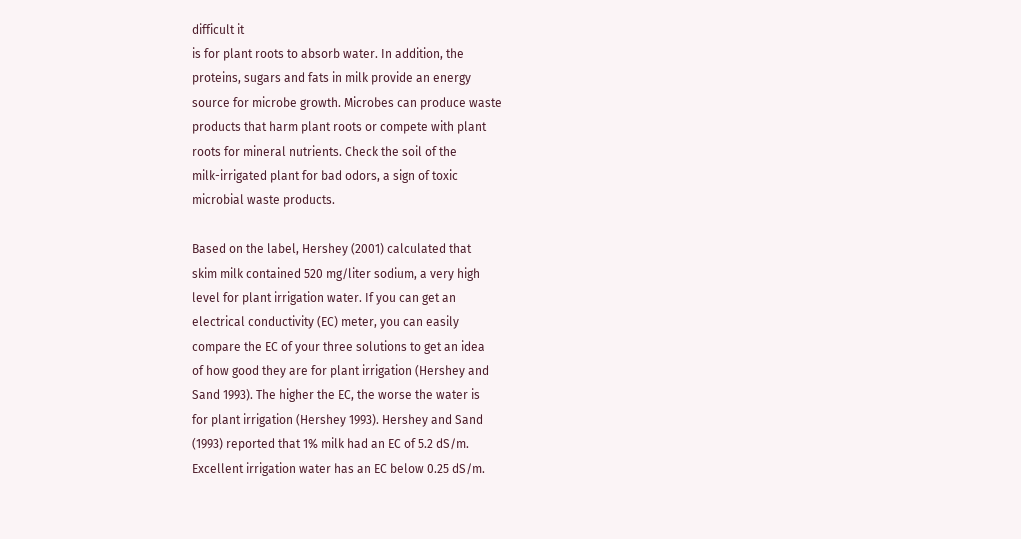difficult it
is for plant roots to absorb water. In addition, the
proteins, sugars and fats in milk provide an energy
source for microbe growth. Microbes can produce waste
products that harm plant roots or compete with plant
roots for mineral nutrients. Check the soil of the
milk-irrigated plant for bad odors, a sign of toxic
microbial waste products.

Based on the label, Hershey (2001) calculated that
skim milk contained 520 mg/liter sodium, a very high
level for plant irrigation water. If you can get an
electrical conductivity (EC) meter, you can easily
compare the EC of your three solutions to get an idea
of how good they are for plant irrigation (Hershey and
Sand 1993). The higher the EC, the worse the water is
for plant irrigation (Hershey 1993). Hershey and Sand
(1993) reported that 1% milk had an EC of 5.2 dS/m.
Excellent irrigation water has an EC below 0.25 dS/m.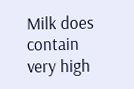Milk does contain very high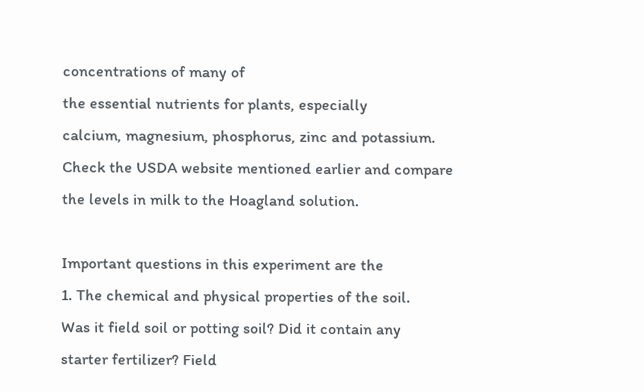concentrations of many of
the essential nutrients for plants, especially
calcium, magnesium, phosphorus, zinc and potassium.
Check the USDA website mentioned earlier and compare
the levels in milk to the Hoagland solution.

Important questions in this experiment are the
1. The chemical and physical properties of the soil.
Was it field soil or potting soil? Did it contain any
starter fertilizer? Field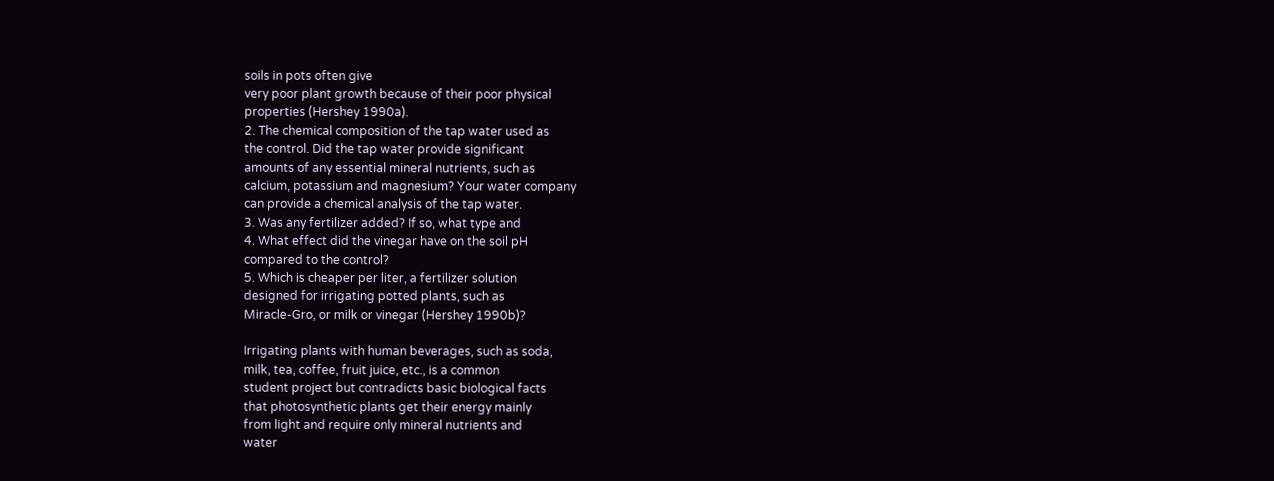soils in pots often give
very poor plant growth because of their poor physical
properties (Hershey 1990a).
2. The chemical composition of the tap water used as
the control. Did the tap water provide significant
amounts of any essential mineral nutrients, such as
calcium, potassium and magnesium? Your water company
can provide a chemical analysis of the tap water.
3. Was any fertilizer added? If so, what type and
4. What effect did the vinegar have on the soil pH
compared to the control?
5. Which is cheaper per liter, a fertilizer solution
designed for irrigating potted plants, such as
Miracle-Gro, or milk or vinegar (Hershey 1990b)?

Irrigating plants with human beverages, such as soda,
milk, tea, coffee, fruit juice, etc., is a common
student project but contradicts basic biological facts
that photosynthetic plants get their energy mainly
from light and require only mineral nutrients and
water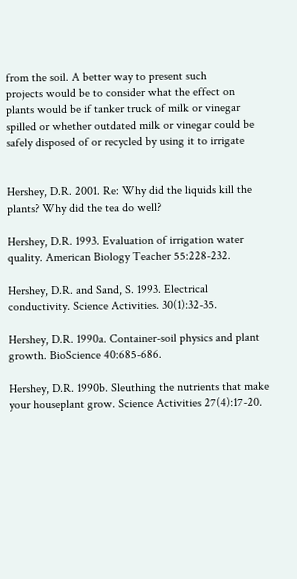from the soil. A better way to present such
projects would be to consider what the effect on
plants would be if tanker truck of milk or vinegar
spilled or whether outdated milk or vinegar could be
safely disposed of or recycled by using it to irrigate


Hershey, D.R. 2001. Re: Why did the liquids kill the
plants? Why did the tea do well?

Hershey, D.R. 1993. Evaluation of irrigation water
quality. American Biology Teacher 55:228-232.

Hershey, D.R. and Sand, S. 1993. Electrical
conductivity. Science Activities. 30(1):32-35.

Hershey, D.R. 1990a. Container-soil physics and plant
growth. BioScience 40:685-686.

Hershey, D.R. 1990b. Sleuthing the nutrients that make
your houseplant grow. Science Activities 27(4):17-20.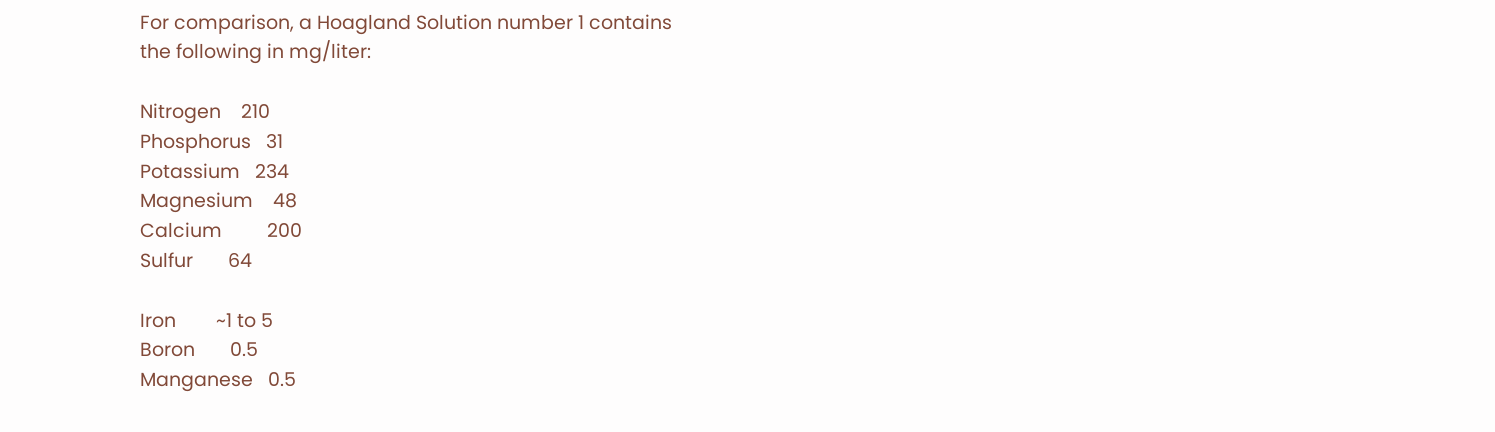For comparison, a Hoagland Solution number 1 contains
the following in mg/liter:

Nitrogen    210
Phosphorus   31
Potassium   234
Magnesium    48
Calcium         200
Sulfur       64

Iron        ~1 to 5
Boron       0.5
Manganese   0.5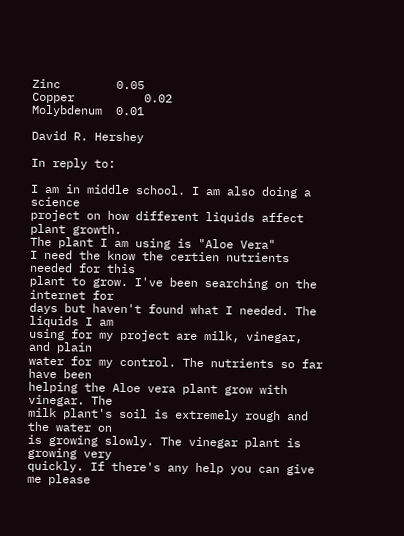Zinc        0.05
Copper          0.02
Molybdenum  0.01

David R. Hershey

In reply to:

I am in middle school. I am also doing a science
project on how different liquids affect plant growth.
The plant I am using is "Aloe Vera"
I need the know the certien nutrients needed for this
plant to grow. I've been searching on the internet for
days but haven't found what I needed. The liquids I am
using for my project are milk, vinegar, and plain
water for my control. The nutrients so far have been
helping the Aloe vera plant grow with vinegar. The
milk plant's soil is extremely rough and the water on
is growing slowly. The vinegar plant is growing very
quickly. If there's any help you can give me please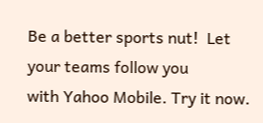Be a better sports nut!  Let your teams follow you
with Yahoo Mobile. Try it now.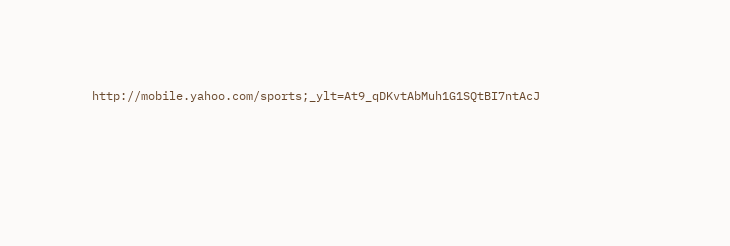http://mobile.yahoo.com/sports;_ylt=At9_qDKvtAbMuh1G1SQtBI7ntAcJ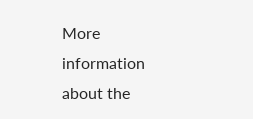More information about the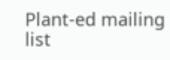Plant-ed mailing list